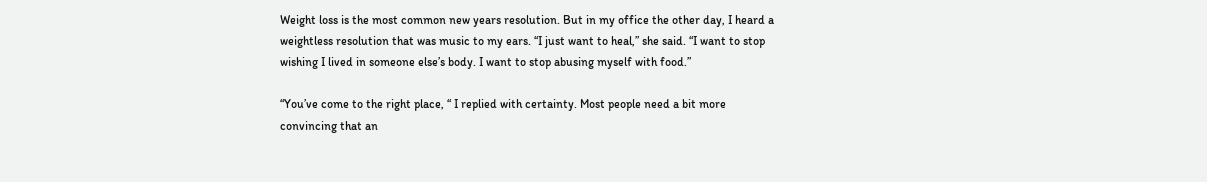Weight loss is the most common new years resolution. But in my office the other day, I heard a weightless resolution that was music to my ears. “I just want to heal,” she said. “I want to stop wishing I lived in someone else’s body. I want to stop abusing myself with food.”

“You’ve come to the right place, “ I replied with certainty. Most people need a bit more convincing that an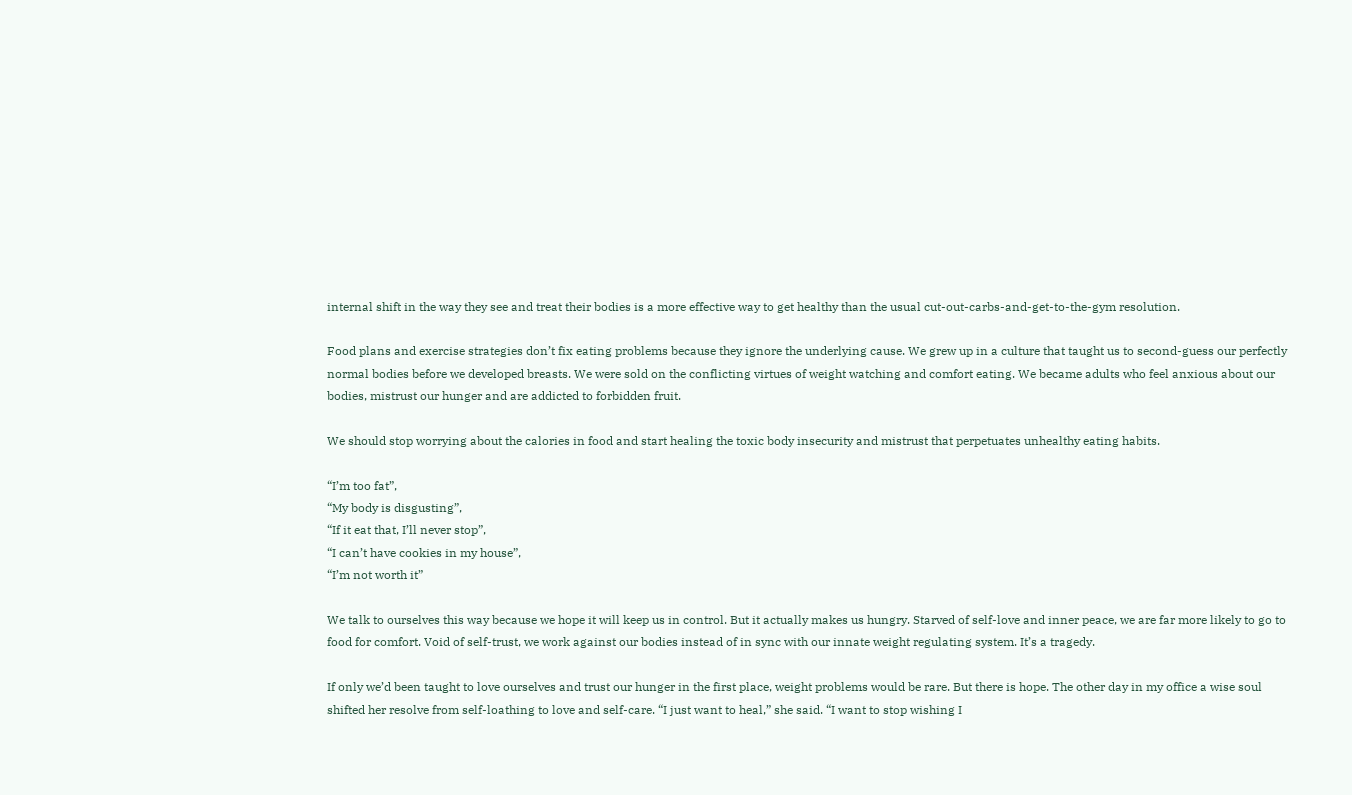internal shift in the way they see and treat their bodies is a more effective way to get healthy than the usual cut-out-carbs-and-get-to-the-gym resolution.

Food plans and exercise strategies don’t fix eating problems because they ignore the underlying cause. We grew up in a culture that taught us to second-guess our perfectly normal bodies before we developed breasts. We were sold on the conflicting virtues of weight watching and comfort eating. We became adults who feel anxious about our bodies, mistrust our hunger and are addicted to forbidden fruit.

We should stop worrying about the calories in food and start healing the toxic body insecurity and mistrust that perpetuates unhealthy eating habits.

“I’m too fat”,
“My body is disgusting”,
“If it eat that, I’ll never stop”,
“I can’t have cookies in my house”,
“I’m not worth it”

We talk to ourselves this way because we hope it will keep us in control. But it actually makes us hungry. Starved of self-love and inner peace, we are far more likely to go to food for comfort. Void of self-trust, we work against our bodies instead of in sync with our innate weight regulating system. It’s a tragedy.

If only we’d been taught to love ourselves and trust our hunger in the first place, weight problems would be rare. But there is hope. The other day in my office a wise soul shifted her resolve from self-loathing to love and self-care. “I just want to heal,” she said. “I want to stop wishing I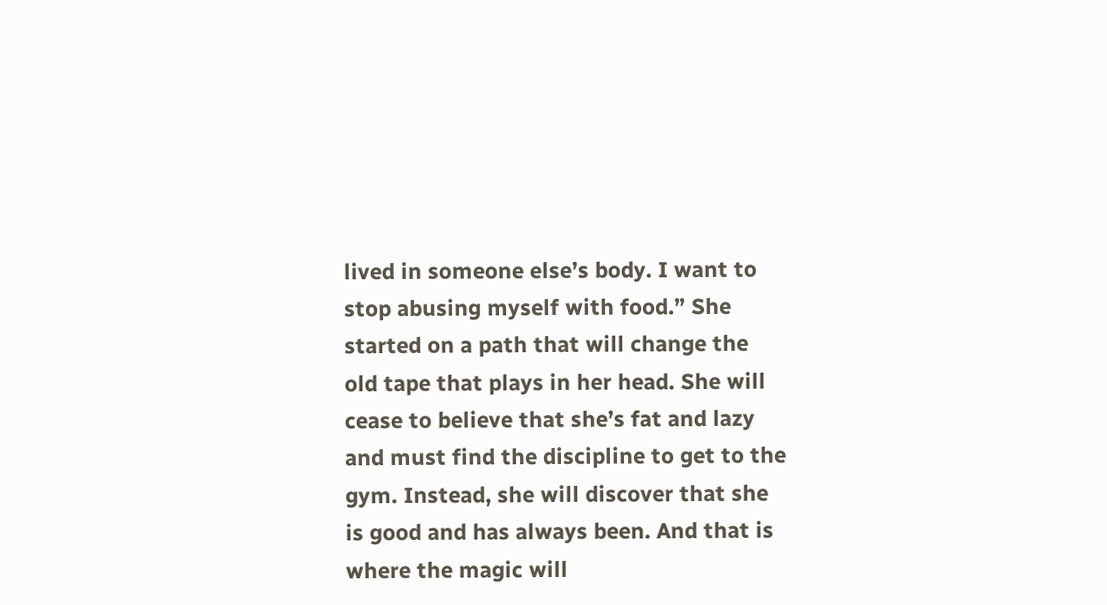lived in someone else’s body. I want to stop abusing myself with food.” She started on a path that will change the old tape that plays in her head. She will cease to believe that she’s fat and lazy and must find the discipline to get to the gym. Instead, she will discover that she is good and has always been. And that is where the magic will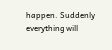happen. Suddenly everything will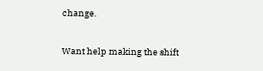change.

Want help making the shift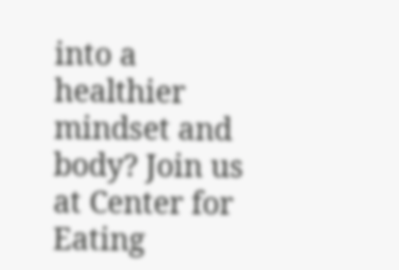into a healthier mindset and body? Join us at Center for Eating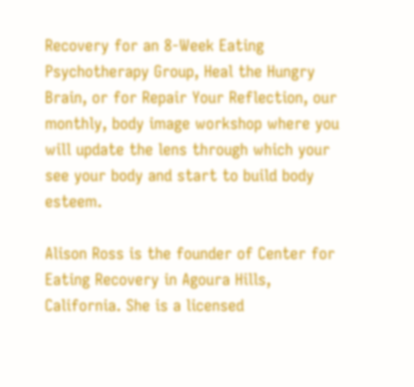Recovery for an 8-Week Eating Psychotherapy Group, Heal the Hungry Brain, or for Repair Your Reflection, our monthly, body image workshop where you will update the lens through which your see your body and start to build body esteem.

Alison Ross is the founder of Center for Eating Recovery in Agoura Hills, California. She is a licensed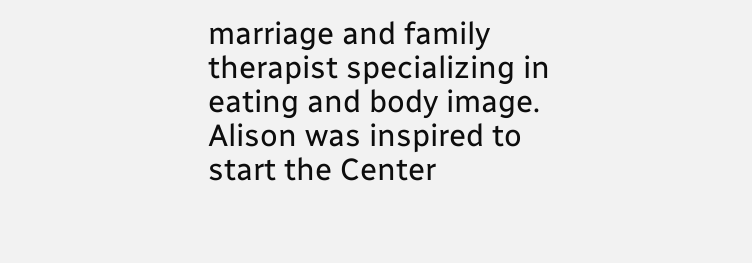marriage and family therapist specializing in eating and body image. Alison was inspired to start the Center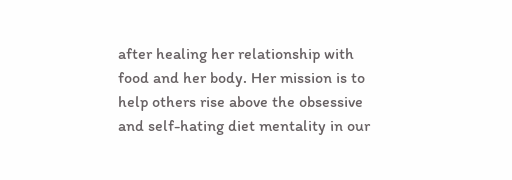after healing her relationship with food and her body. Her mission is to help others rise above the obsessive and self-hating diet mentality in our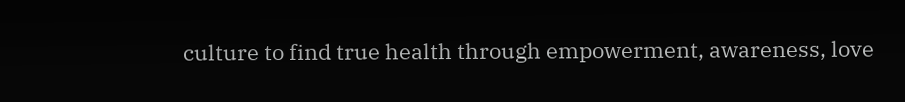culture to find true health through empowerment, awareness, love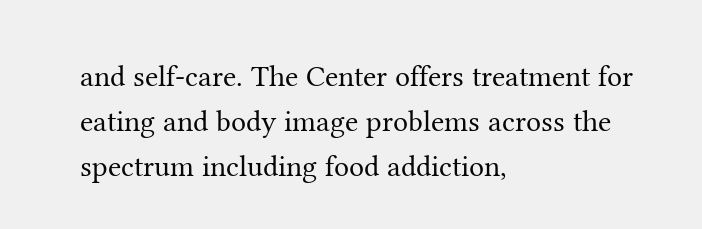and self-care. The Center offers treatment for eating and body image problems across the spectrum including food addiction,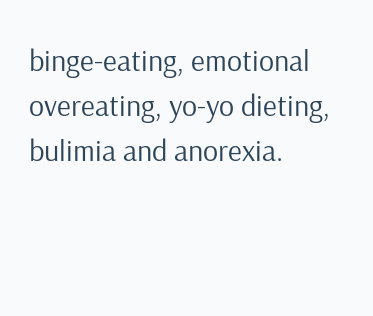binge-eating, emotional overeating, yo-yo dieting, bulimia and anorexia.